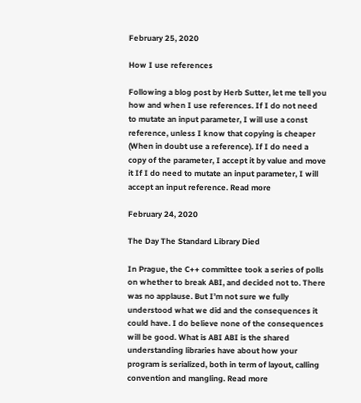February 25, 2020

How I use references

Following a blog post by Herb Sutter, let me tell you how and when I use references. If I do not need to mutate an input parameter, I will use a const reference, unless I know that copying is cheaper (When in doubt use a reference). If I do need a copy of the parameter, I accept it by value and move it If I do need to mutate an input parameter, I will accept an input reference. Read more

February 24, 2020

The Day The Standard Library Died

In Prague, the C++ committee took a series of polls on whether to break ABI, and decided not to. There was no applause. But I’m not sure we fully understood what we did and the consequences it could have. I do believe none of the consequences will be good. What is ABI ABI is the shared understanding libraries have about how your program is serialized, both in term of layout, calling convention and mangling. Read more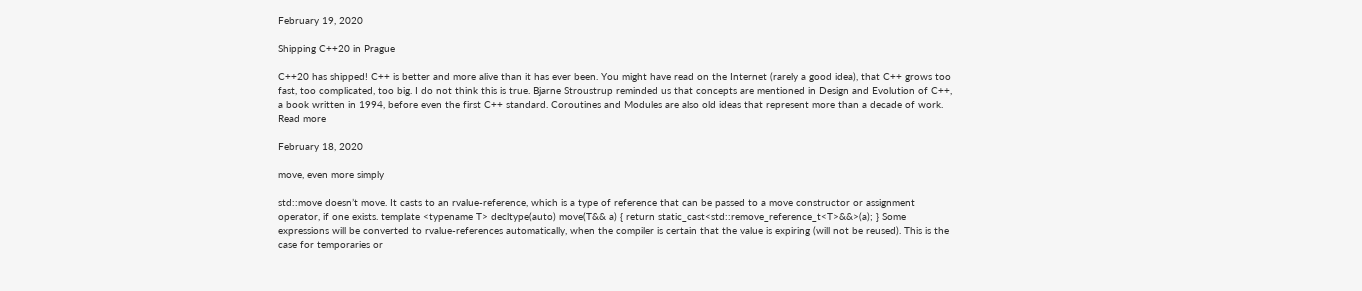February 19, 2020

Shipping C++20 in Prague

C++20 has shipped! C++ is better and more alive than it has ever been. You might have read on the Internet (rarely a good idea), that C++ grows too fast, too complicated, too big. I do not think this is true. Bjarne Stroustrup reminded us that concepts are mentioned in Design and Evolution of C++, a book written in 1994, before even the first C++ standard. Coroutines and Modules are also old ideas that represent more than a decade of work. Read more

February 18, 2020

move, even more simply

std::move doesn’t move. It casts to an rvalue-reference, which is a type of reference that can be passed to a move constructor or assignment operator, if one exists. template <typename T> decltype(auto) move(T&& a) { return static_cast<std::remove_reference_t<T>&&>(a); } Some expressions will be converted to rvalue-references automatically, when the compiler is certain that the value is expiring (will not be reused). This is the case for temporaries or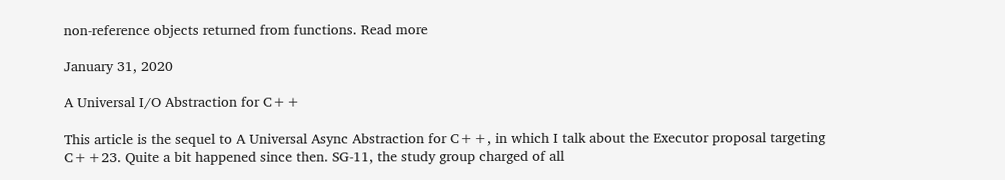non-reference objects returned from functions. Read more

January 31, 2020

A Universal I/O Abstraction for C++

This article is the sequel to A Universal Async Abstraction for C++, in which I talk about the Executor proposal targeting C++23. Quite a bit happened since then. SG-11, the study group charged of all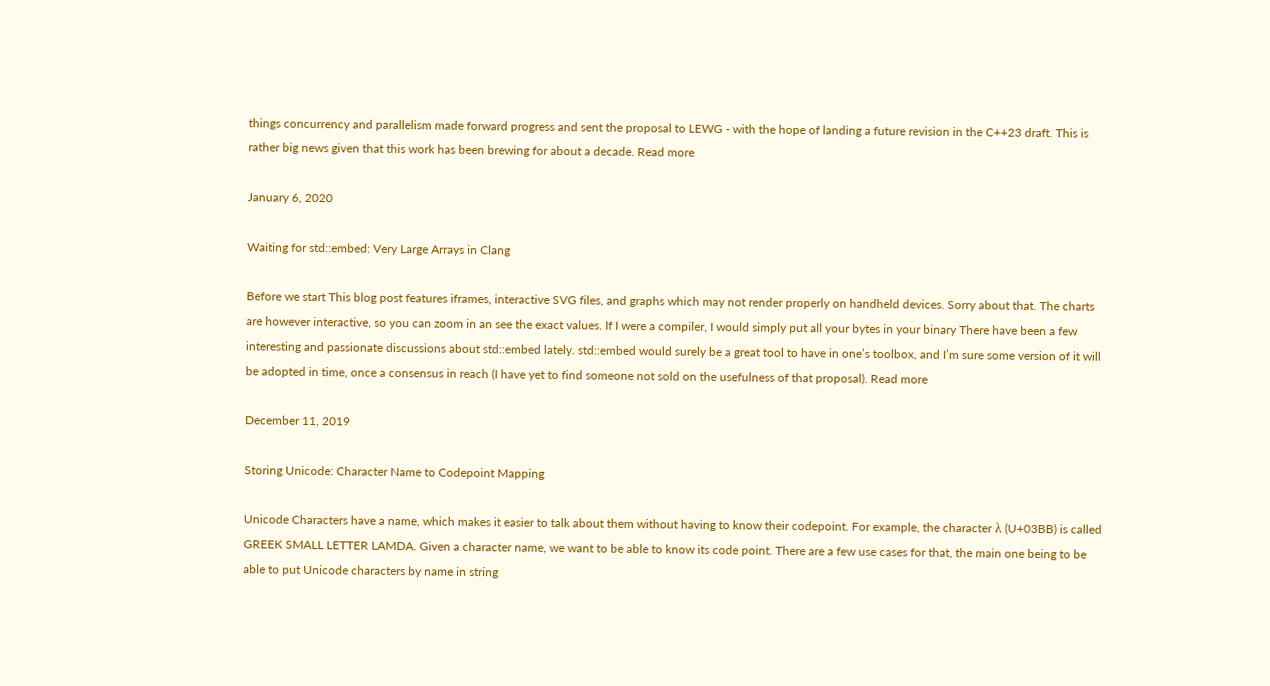things concurrency and parallelism made forward progress and sent the proposal to LEWG - with the hope of landing a future revision in the C++23 draft. This is rather big news given that this work has been brewing for about a decade. Read more

January 6, 2020

Waiting for std::embed: Very Large Arrays in Clang

Before we start This blog post features iframes, interactive SVG files, and graphs which may not render properly on handheld devices. Sorry about that. The charts are however interactive, so you can zoom in an see the exact values. If I were a compiler, I would simply put all your bytes in your binary There have been a few interesting and passionate discussions about std::embed lately. std::embed would surely be a great tool to have in one’s toolbox, and I’m sure some version of it will be adopted in time, once a consensus in reach (I have yet to find someone not sold on the usefulness of that proposal). Read more

December 11, 2019

Storing Unicode: Character Name to Codepoint Mapping

Unicode Characters have a name, which makes it easier to talk about them without having to know their codepoint. For example, the character λ (U+03BB) is called GREEK SMALL LETTER LAMDA. Given a character name, we want to be able to know its code point. There are a few use cases for that, the main one being to be able to put Unicode characters by name in string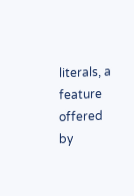literals, a feature offered by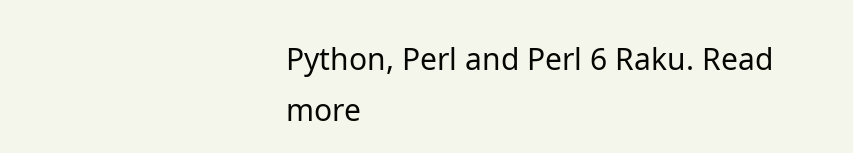Python, Perl and Perl 6 Raku. Read more